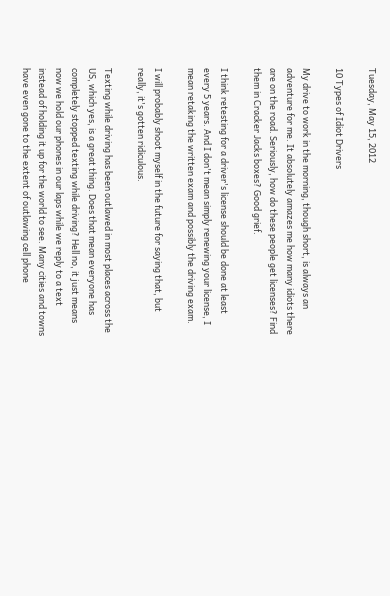Tuesday, May 15, 2012

10 Types of Idiot Drivers

My drive to work in the morning, though short, is always an adventure for me. It absolutely amazes me how many idiots there are on the road. Seriously, how do these people get licenses? Find them in Cracker Jacks boxes? Good grief.

I think retesting for a driver's license should be done at least every 5 years. And I don't mean simply renewing your license, I mean retaking the written exam and possibly the driving exam.

I will probably shoot myself in the future for saying that, but really, it's gotten ridiculous.

Texting while driving has been outlawed in most places across the US, which yes, is a great thing. Does that mean everyone has completely stopped texting while driving? Hell no, it just means now we hold our phones in our laps while we reply to a text instead of holding it up for the world to see. Many cities and towns have even gone to the extent of outlawing cell phone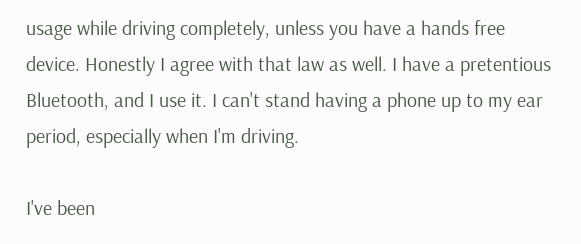usage while driving completely, unless you have a hands free device. Honestly I agree with that law as well. I have a pretentious Bluetooth, and I use it. I can't stand having a phone up to my ear period, especially when I'm driving.

I've been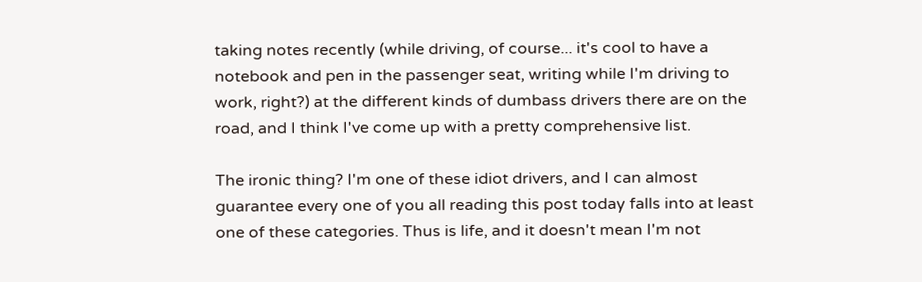taking notes recently (while driving, of course... it's cool to have a notebook and pen in the passenger seat, writing while I'm driving to work, right?) at the different kinds of dumbass drivers there are on the road, and I think I've come up with a pretty comprehensive list.

The ironic thing? I'm one of these idiot drivers, and I can almost guarantee every one of you all reading this post today falls into at least one of these categories. Thus is life, and it doesn't mean I'm not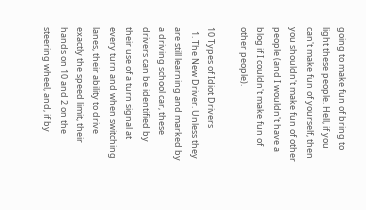going to make fun of bring to light these people. Hell, if you can't make fun of yourself, then you shouldn't make fun of other people (and I wouldn't have a blog if I couldn't make fun of other people).

10 Types of Idiot Drivers
  1. The New Driver. Unless they are still learning and marked by a driving school car, these drivers can be identified by their use of a turn signal at every turn and when switching lanes, their ability to drive exactly the speed limit, their hands on 10 and 2 on the steering wheel, and, if by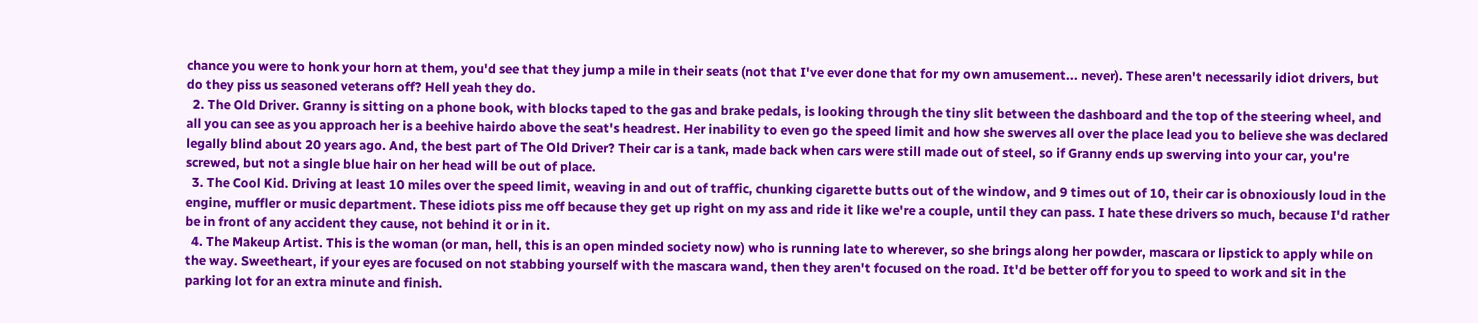chance you were to honk your horn at them, you'd see that they jump a mile in their seats (not that I've ever done that for my own amusement... never). These aren't necessarily idiot drivers, but do they piss us seasoned veterans off? Hell yeah they do.
  2. The Old Driver. Granny is sitting on a phone book, with blocks taped to the gas and brake pedals, is looking through the tiny slit between the dashboard and the top of the steering wheel, and all you can see as you approach her is a beehive hairdo above the seat's headrest. Her inability to even go the speed limit and how she swerves all over the place lead you to believe she was declared legally blind about 20 years ago. And, the best part of The Old Driver? Their car is a tank, made back when cars were still made out of steel, so if Granny ends up swerving into your car, you're screwed, but not a single blue hair on her head will be out of place.
  3. The Cool Kid. Driving at least 10 miles over the speed limit, weaving in and out of traffic, chunking cigarette butts out of the window, and 9 times out of 10, their car is obnoxiously loud in the engine, muffler or music department. These idiots piss me off because they get up right on my ass and ride it like we're a couple, until they can pass. I hate these drivers so much, because I'd rather be in front of any accident they cause, not behind it or in it.
  4. The Makeup Artist. This is the woman (or man, hell, this is an open minded society now) who is running late to wherever, so she brings along her powder, mascara or lipstick to apply while on the way. Sweetheart, if your eyes are focused on not stabbing yourself with the mascara wand, then they aren't focused on the road. It'd be better off for you to speed to work and sit in the parking lot for an extra minute and finish.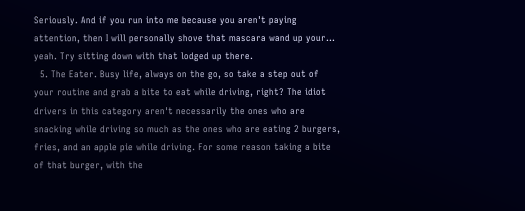Seriously. And if you run into me because you aren't paying attention, then I will personally shove that mascara wand up your... yeah. Try sitting down with that lodged up there.
  5. The Eater. Busy life, always on the go, so take a step out of your routine and grab a bite to eat while driving, right? The idiot drivers in this category aren't necessarily the ones who are snacking while driving so much as the ones who are eating 2 burgers, fries, and an apple pie while driving. For some reason taking a bite of that burger, with the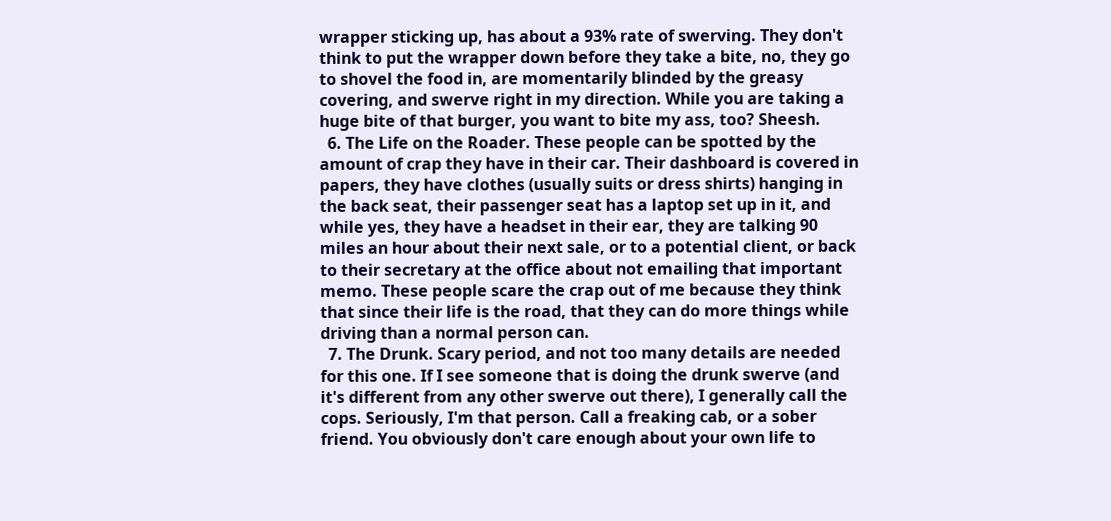wrapper sticking up, has about a 93% rate of swerving. They don't think to put the wrapper down before they take a bite, no, they go to shovel the food in, are momentarily blinded by the greasy covering, and swerve right in my direction. While you are taking a huge bite of that burger, you want to bite my ass, too? Sheesh.
  6. The Life on the Roader. These people can be spotted by the amount of crap they have in their car. Their dashboard is covered in papers, they have clothes (usually suits or dress shirts) hanging in the back seat, their passenger seat has a laptop set up in it, and while yes, they have a headset in their ear, they are talking 90 miles an hour about their next sale, or to a potential client, or back to their secretary at the office about not emailing that important memo. These people scare the crap out of me because they think that since their life is the road, that they can do more things while driving than a normal person can.
  7. The Drunk. Scary period, and not too many details are needed for this one. If I see someone that is doing the drunk swerve (and it's different from any other swerve out there), I generally call the cops. Seriously, I'm that person. Call a freaking cab, or a sober friend. You obviously don't care enough about your own life to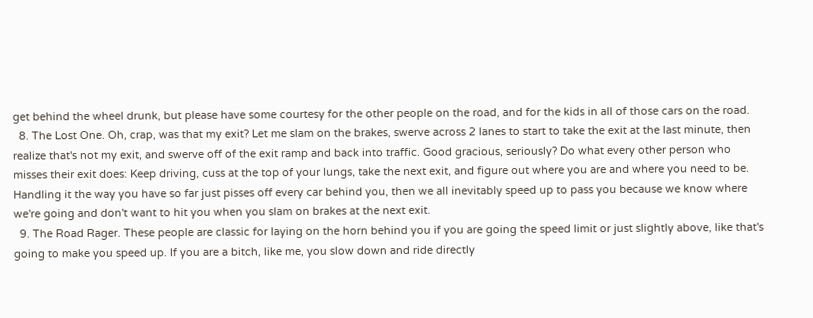get behind the wheel drunk, but please have some courtesy for the other people on the road, and for the kids in all of those cars on the road.
  8. The Lost One. Oh, crap, was that my exit? Let me slam on the brakes, swerve across 2 lanes to start to take the exit at the last minute, then realize that's not my exit, and swerve off of the exit ramp and back into traffic. Good gracious, seriously? Do what every other person who misses their exit does: Keep driving, cuss at the top of your lungs, take the next exit, and figure out where you are and where you need to be. Handling it the way you have so far just pisses off every car behind you, then we all inevitably speed up to pass you because we know where we're going and don't want to hit you when you slam on brakes at the next exit.
  9. The Road Rager. These people are classic for laying on the horn behind you if you are going the speed limit or just slightly above, like that's going to make you speed up. If you are a bitch, like me, you slow down and ride directly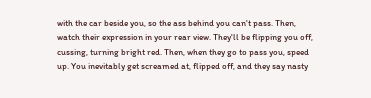with the car beside you, so the ass behind you can't pass. Then, watch their expression in your rear view. They'll be flipping you off, cussing, turning bright red. Then, when they go to pass you, speed up. You inevitably get screamed at, flipped off, and they say nasty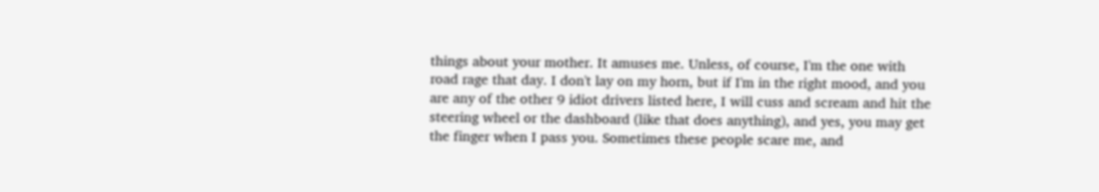things about your mother. It amuses me. Unless, of course, I'm the one with road rage that day. I don't lay on my horn, but if I'm in the right mood, and you are any of the other 9 idiot drivers listed here, I will cuss and scream and hit the steering wheel or the dashboard (like that does anything), and yes, you may get the finger when I pass you. Sometimes these people scare me, and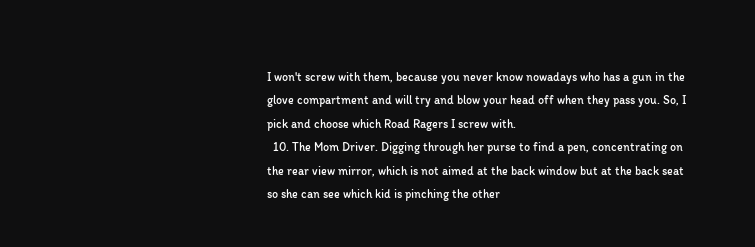I won't screw with them, because you never know nowadays who has a gun in the glove compartment and will try and blow your head off when they pass you. So, I pick and choose which Road Ragers I screw with.
  10. The Mom Driver. Digging through her purse to find a pen, concentrating on the rear view mirror, which is not aimed at the back window but at the back seat so she can see which kid is pinching the other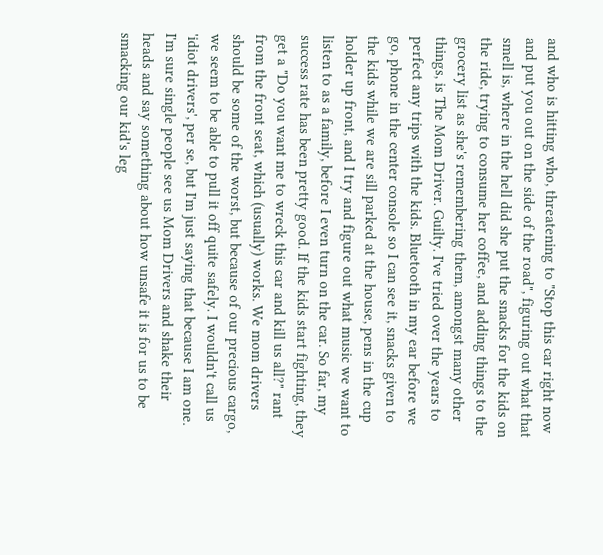and who is hitting who, threatening to "Stop this car right now and put you out on the side of the road", figuring out what that smell is, where in the hell did she put the snacks for the kids on the ride, trying to consume her coffee, and adding things to the grocery list as she's remembering them, amongst many other things, is The Mom Driver. Guilty. I've tried over the years to perfect any trips with the kids. Bluetooth in my ear before we go, phone in the center console so I can see it, snacks given to the kids while we are sill parked at the house, pens in the cup holder up front, and I try and figure out what music we want to listen to as a family, before I even turn on the car. So far, my success rate has been pretty good. If the kids start fighting, they get a "Do you want me to wreck this car and kill us all?" rant from the front seat, which (usually) works. We mom drivers should be some of the worst, but because of our precious cargo, we seem to be able to pull it off quite safely. I wouldn't call us 'idiot drivers', per se, but I'm just saying that because I am one. I'm sure single people see us Mom Drivers and shake their heads and say something about how unsafe it is for us to be smacking our kid's leg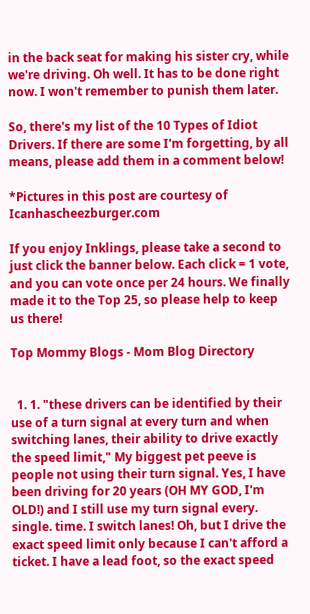in the back seat for making his sister cry, while we're driving. Oh well. It has to be done right now. I won't remember to punish them later.

So, there's my list of the 10 Types of Idiot Drivers. If there are some I'm forgetting, by all means, please add them in a comment below!

*Pictures in this post are courtesy of Icanhascheezburger.com

If you enjoy Inklings, please take a second to just click the banner below. Each click = 1 vote, and you can vote once per 24 hours. We finally made it to the Top 25, so please help to keep us there!

Top Mommy Blogs - Mom Blog Directory


  1. 1. "these drivers can be identified by their use of a turn signal at every turn and when switching lanes, their ability to drive exactly the speed limit," My biggest pet peeve is people not using their turn signal. Yes, I have been driving for 20 years (OH MY GOD, I'm OLD!) and I still use my turn signal every. single. time. I switch lanes! Oh, but I drive the exact speed limit only because I can't afford a ticket. I have a lead foot, so the exact speed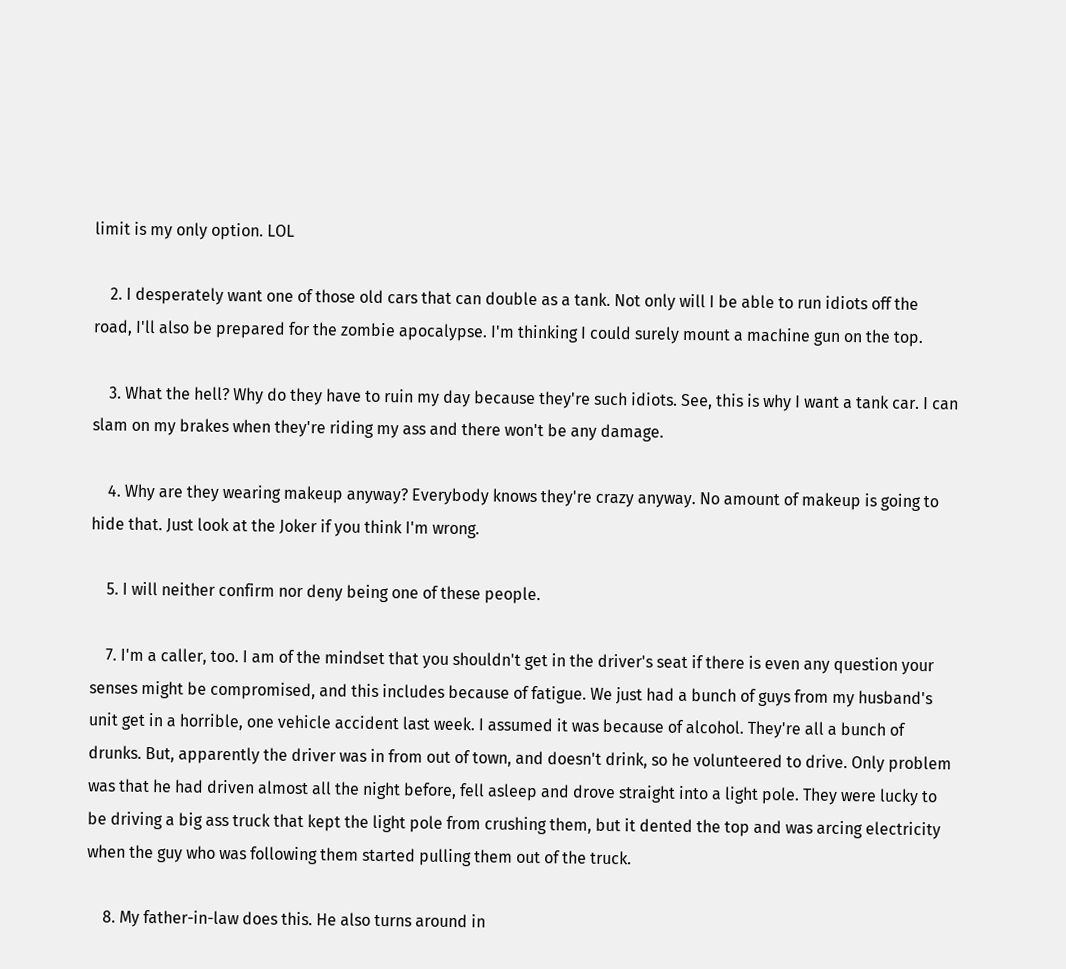limit is my only option. LOL

    2. I desperately want one of those old cars that can double as a tank. Not only will I be able to run idiots off the road, I'll also be prepared for the zombie apocalypse. I'm thinking I could surely mount a machine gun on the top.

    3. What the hell? Why do they have to ruin my day because they're such idiots. See, this is why I want a tank car. I can slam on my brakes when they're riding my ass and there won't be any damage.

    4. Why are they wearing makeup anyway? Everybody knows they're crazy anyway. No amount of makeup is going to hide that. Just look at the Joker if you think I'm wrong.

    5. I will neither confirm nor deny being one of these people.

    7. I'm a caller, too. I am of the mindset that you shouldn't get in the driver's seat if there is even any question your senses might be compromised, and this includes because of fatigue. We just had a bunch of guys from my husband's unit get in a horrible, one vehicle accident last week. I assumed it was because of alcohol. They're all a bunch of drunks. But, apparently the driver was in from out of town, and doesn't drink, so he volunteered to drive. Only problem was that he had driven almost all the night before, fell asleep and drove straight into a light pole. They were lucky to be driving a big ass truck that kept the light pole from crushing them, but it dented the top and was arcing electricity when the guy who was following them started pulling them out of the truck.

    8. My father-in-law does this. He also turns around in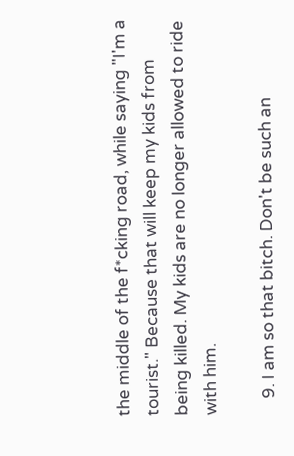the middle of the f*cking road, while saying "I'm a tourist." Because that will keep my kids from being killed. My kids are no longer allowed to ride with him.

    9. I am so that bitch. Don't be such an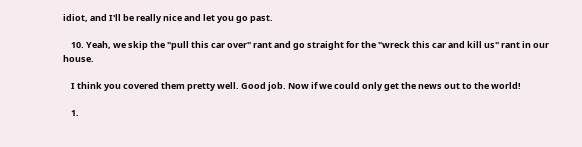idiot, and I'll be really nice and let you go past.

    10. Yeah, we skip the "pull this car over" rant and go straight for the "wreck this car and kill us" rant in our house.

    I think you covered them pretty well. Good job. Now if we could only get the news out to the world!

    1.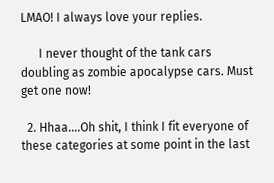LMAO! I always love your replies.

      I never thought of the tank cars doubling as zombie apocalypse cars. Must get one now!

  2. Hhaa....Oh shit, I think I fit everyone of these categories at some point in the last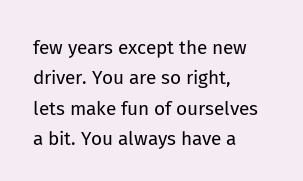few years except the new driver. You are so right, lets make fun of ourselves a bit. You always have a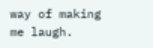way of making me laugh.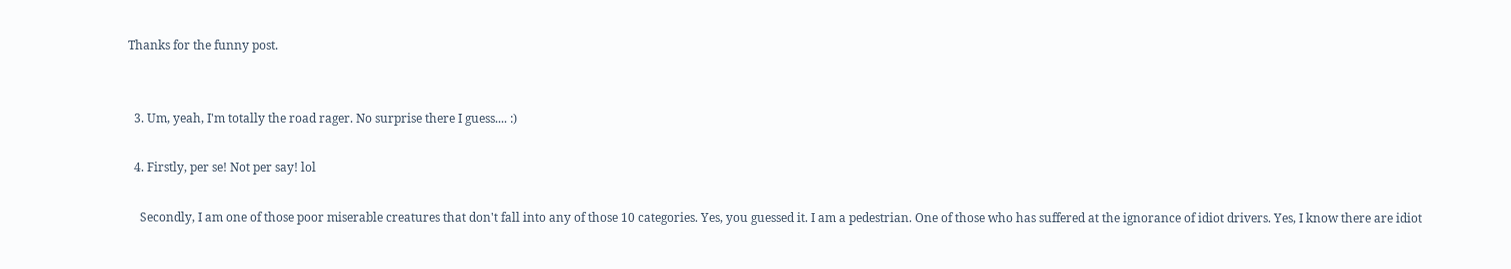Thanks for the funny post.


  3. Um, yeah, I'm totally the road rager. No surprise there I guess.... :)

  4. Firstly, per se! Not per say! lol

    Secondly, I am one of those poor miserable creatures that don't fall into any of those 10 categories. Yes, you guessed it. I am a pedestrian. One of those who has suffered at the ignorance of idiot drivers. Yes, I know there are idiot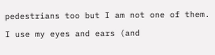pedestrians too but I am not one of them. I use my eyes and ears (and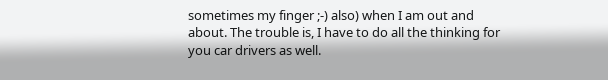sometimes my finger ;-) also) when I am out and about. The trouble is, I have to do all the thinking for you car drivers as well.